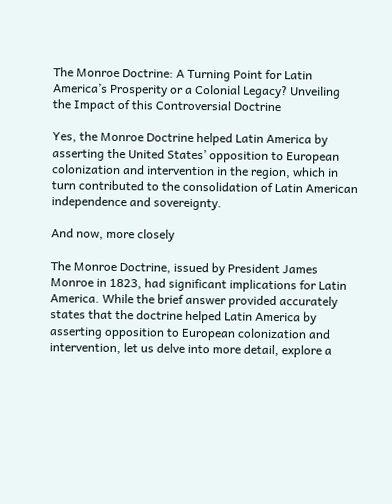The Monroe Doctrine: A Turning Point for Latin America’s Prosperity or a Colonial Legacy? Unveiling the Impact of this Controversial Doctrine

Yes, the Monroe Doctrine helped Latin America by asserting the United States’ opposition to European colonization and intervention in the region, which in turn contributed to the consolidation of Latin American independence and sovereignty.

And now, more closely

The Monroe Doctrine, issued by President James Monroe in 1823, had significant implications for Latin America. While the brief answer provided accurately states that the doctrine helped Latin America by asserting opposition to European colonization and intervention, let us delve into more detail, explore a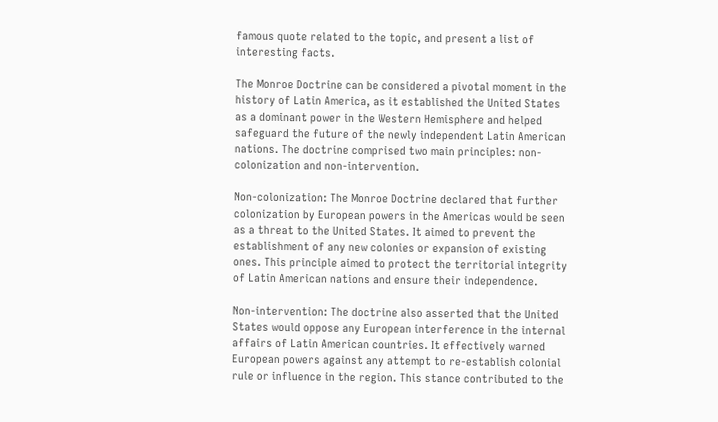famous quote related to the topic, and present a list of interesting facts.

The Monroe Doctrine can be considered a pivotal moment in the history of Latin America, as it established the United States as a dominant power in the Western Hemisphere and helped safeguard the future of the newly independent Latin American nations. The doctrine comprised two main principles: non-colonization and non-intervention.

Non-colonization: The Monroe Doctrine declared that further colonization by European powers in the Americas would be seen as a threat to the United States. It aimed to prevent the establishment of any new colonies or expansion of existing ones. This principle aimed to protect the territorial integrity of Latin American nations and ensure their independence.

Non-intervention: The doctrine also asserted that the United States would oppose any European interference in the internal affairs of Latin American countries. It effectively warned European powers against any attempt to re-establish colonial rule or influence in the region. This stance contributed to the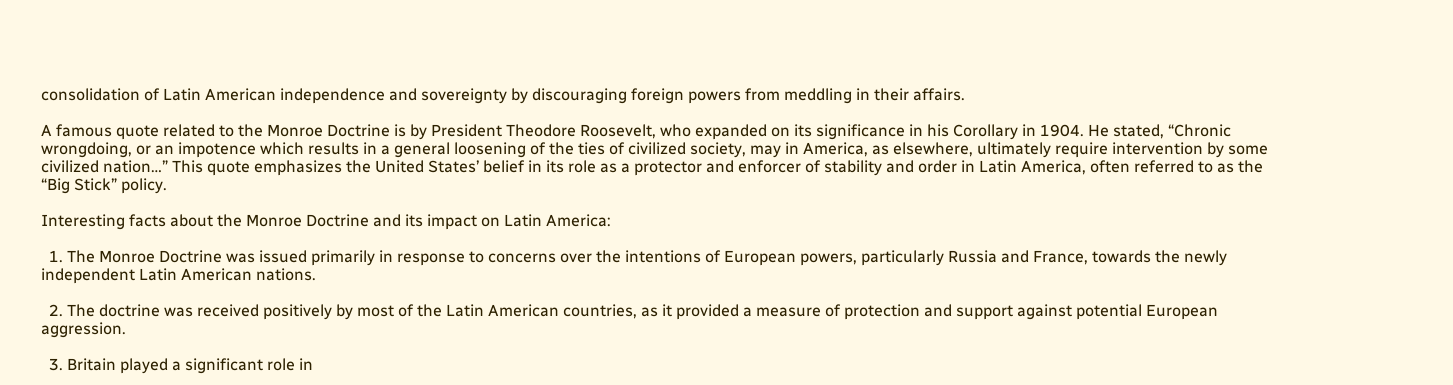consolidation of Latin American independence and sovereignty by discouraging foreign powers from meddling in their affairs.

A famous quote related to the Monroe Doctrine is by President Theodore Roosevelt, who expanded on its significance in his Corollary in 1904. He stated, “Chronic wrongdoing, or an impotence which results in a general loosening of the ties of civilized society, may in America, as elsewhere, ultimately require intervention by some civilized nation…” This quote emphasizes the United States’ belief in its role as a protector and enforcer of stability and order in Latin America, often referred to as the “Big Stick” policy.

Interesting facts about the Monroe Doctrine and its impact on Latin America:

  1. The Monroe Doctrine was issued primarily in response to concerns over the intentions of European powers, particularly Russia and France, towards the newly independent Latin American nations.

  2. The doctrine was received positively by most of the Latin American countries, as it provided a measure of protection and support against potential European aggression.

  3. Britain played a significant role in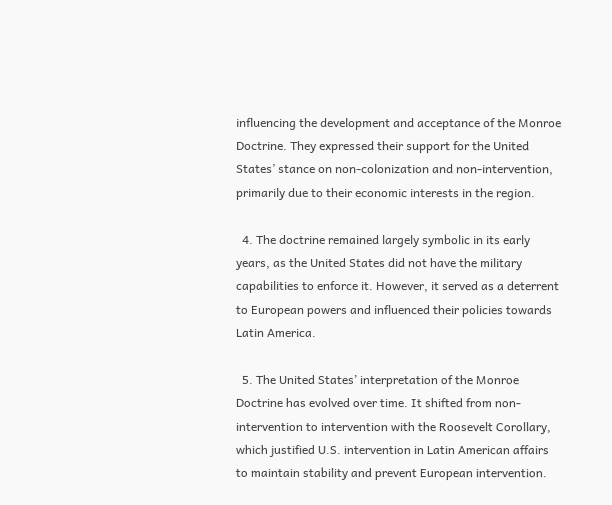influencing the development and acceptance of the Monroe Doctrine. They expressed their support for the United States’ stance on non-colonization and non-intervention, primarily due to their economic interests in the region.

  4. The doctrine remained largely symbolic in its early years, as the United States did not have the military capabilities to enforce it. However, it served as a deterrent to European powers and influenced their policies towards Latin America.

  5. The United States’ interpretation of the Monroe Doctrine has evolved over time. It shifted from non-intervention to intervention with the Roosevelt Corollary, which justified U.S. intervention in Latin American affairs to maintain stability and prevent European intervention.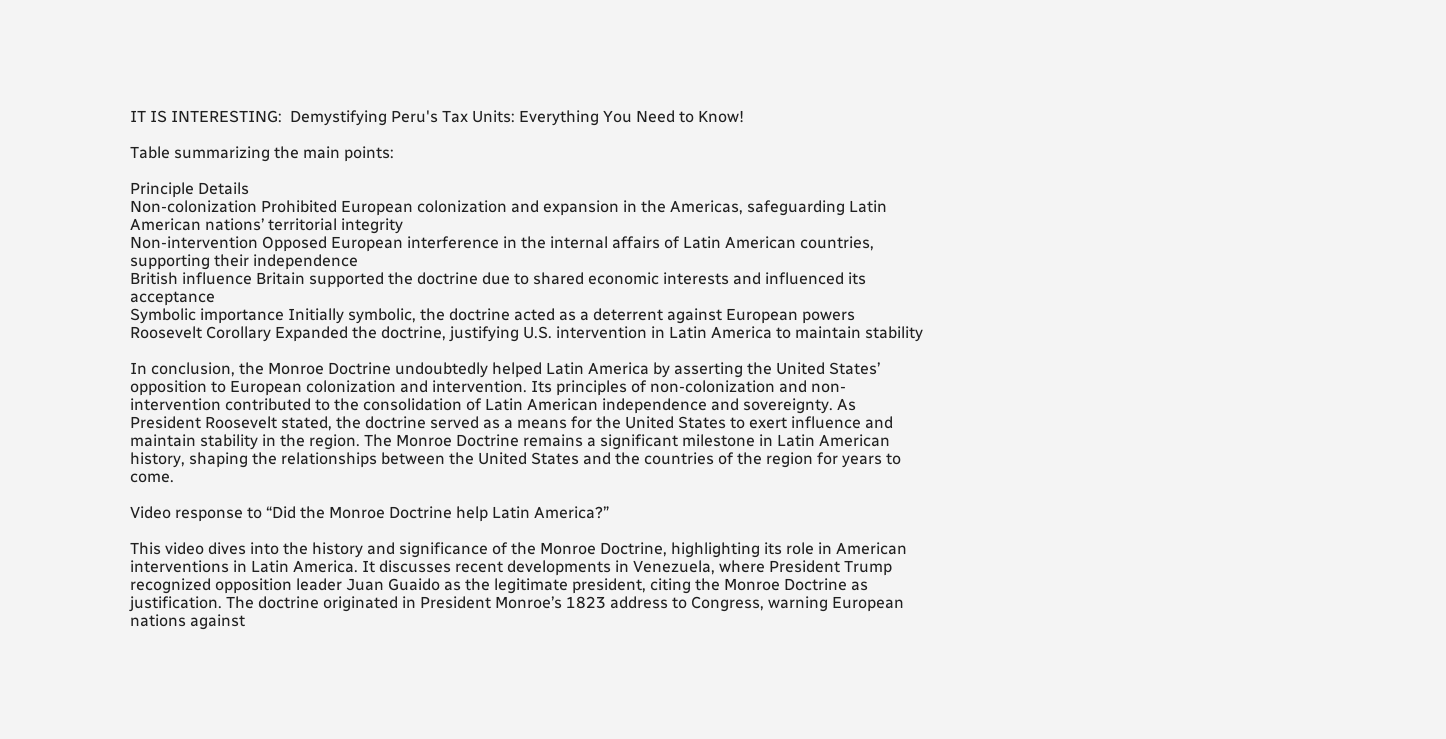IT IS INTERESTING:  Demystifying Peru's Tax Units: Everything You Need to Know!

Table summarizing the main points:

Principle Details
Non-colonization Prohibited European colonization and expansion in the Americas, safeguarding Latin American nations’ territorial integrity
Non-intervention Opposed European interference in the internal affairs of Latin American countries, supporting their independence
British influence Britain supported the doctrine due to shared economic interests and influenced its acceptance
Symbolic importance Initially symbolic, the doctrine acted as a deterrent against European powers
Roosevelt Corollary Expanded the doctrine, justifying U.S. intervention in Latin America to maintain stability

In conclusion, the Monroe Doctrine undoubtedly helped Latin America by asserting the United States’ opposition to European colonization and intervention. Its principles of non-colonization and non-intervention contributed to the consolidation of Latin American independence and sovereignty. As President Roosevelt stated, the doctrine served as a means for the United States to exert influence and maintain stability in the region. The Monroe Doctrine remains a significant milestone in Latin American history, shaping the relationships between the United States and the countries of the region for years to come.

Video response to “Did the Monroe Doctrine help Latin America?”

This video dives into the history and significance of the Monroe Doctrine, highlighting its role in American interventions in Latin America. It discusses recent developments in Venezuela, where President Trump recognized opposition leader Juan Guaido as the legitimate president, citing the Monroe Doctrine as justification. The doctrine originated in President Monroe’s 1823 address to Congress, warning European nations against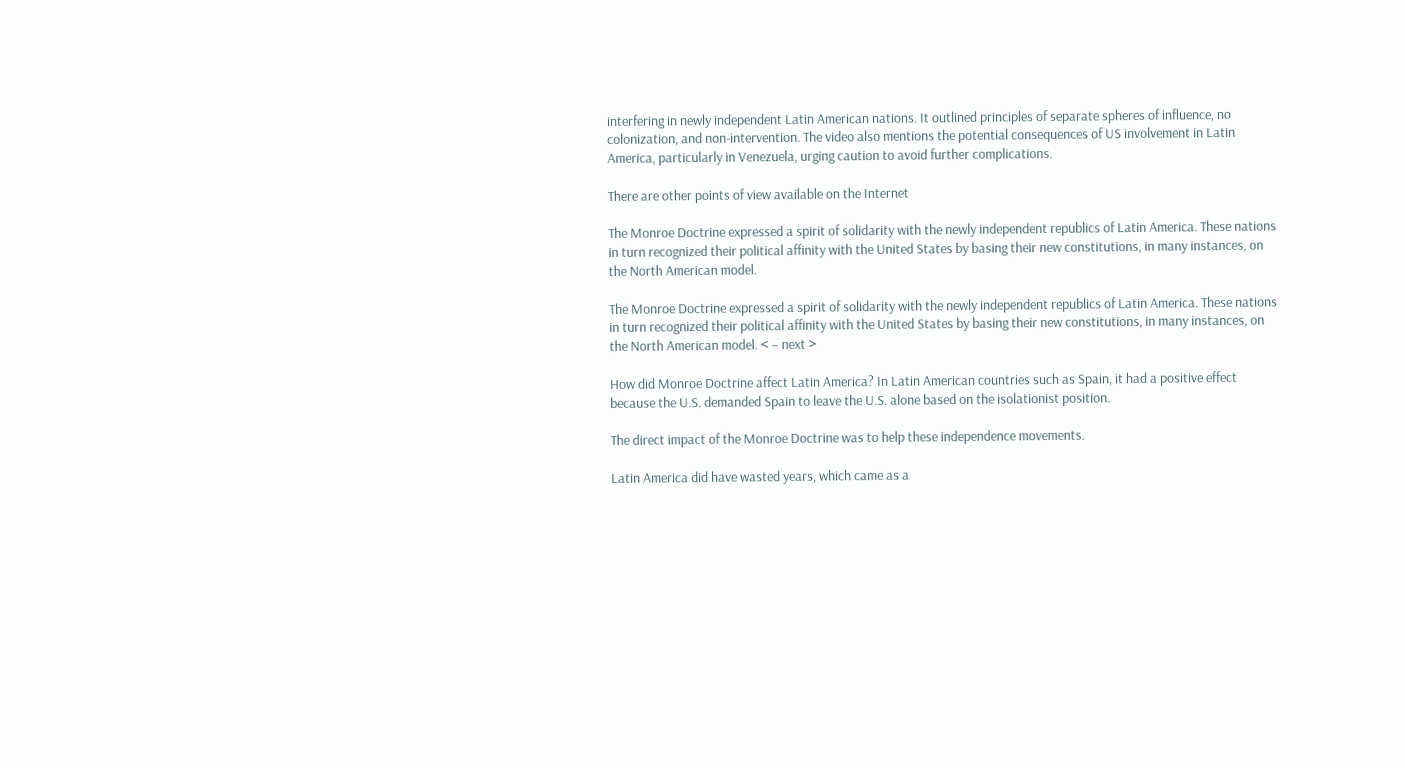interfering in newly independent Latin American nations. It outlined principles of separate spheres of influence, no colonization, and non-intervention. The video also mentions the potential consequences of US involvement in Latin America, particularly in Venezuela, urging caution to avoid further complications.

There are other points of view available on the Internet

The Monroe Doctrine expressed a spirit of solidarity with the newly independent republics of Latin America. These nations in turn recognized their political affinity with the United States by basing their new constitutions, in many instances, on the North American model.

The Monroe Doctrine expressed a spirit of solidarity with the newly independent republics of Latin America. These nations in turn recognized their political affinity with the United States by basing their new constitutions, in many instances, on the North American model. < – next >

How did Monroe Doctrine affect Latin America? In Latin American countries such as Spain, it had a positive effect because the U.S. demanded Spain to leave the U.S. alone based on the isolationist position.

The direct impact of the Monroe Doctrine was to help these independence movements.

Latin America did have wasted years, which came as a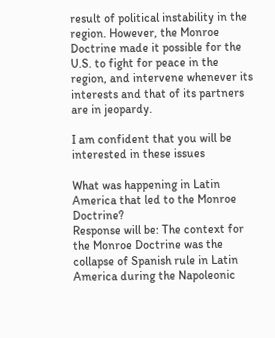result of political instability in the region. However, the Monroe Doctrine made it possible for the U.S. to fight for peace in the region, and intervene whenever its interests and that of its partners are in jeopardy.

I am confident that you will be interested in these issues

What was happening in Latin America that led to the Monroe Doctrine?
Response will be: The context for the Monroe Doctrine was the collapse of Spanish rule in Latin America during the Napoleonic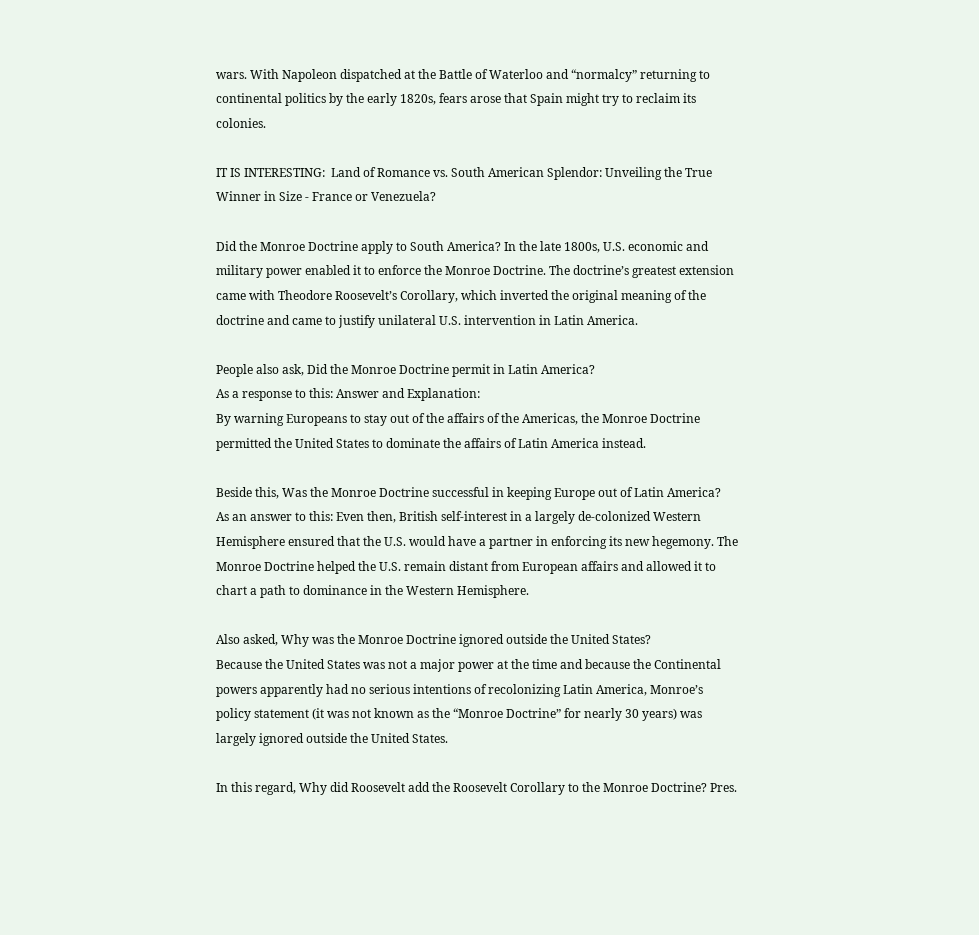wars. With Napoleon dispatched at the Battle of Waterloo and “normalcy” returning to continental politics by the early 1820s, fears arose that Spain might try to reclaim its colonies.

IT IS INTERESTING:  Land of Romance vs. South American Splendor: Unveiling the True Winner in Size - France or Venezuela?

Did the Monroe Doctrine apply to South America? In the late 1800s, U.S. economic and military power enabled it to enforce the Monroe Doctrine. The doctrine’s greatest extension came with Theodore Roosevelt’s Corollary, which inverted the original meaning of the doctrine and came to justify unilateral U.S. intervention in Latin America.

People also ask, Did the Monroe Doctrine permit in Latin America?
As a response to this: Answer and Explanation:
By warning Europeans to stay out of the affairs of the Americas, the Monroe Doctrine permitted the United States to dominate the affairs of Latin America instead.

Beside this, Was the Monroe Doctrine successful in keeping Europe out of Latin America?
As an answer to this: Even then, British self-interest in a largely de-colonized Western Hemisphere ensured that the U.S. would have a partner in enforcing its new hegemony. The Monroe Doctrine helped the U.S. remain distant from European affairs and allowed it to chart a path to dominance in the Western Hemisphere.

Also asked, Why was the Monroe Doctrine ignored outside the United States?
Because the United States was not a major power at the time and because the Continental powers apparently had no serious intentions of recolonizing Latin America, Monroe’s policy statement (it was not known as the “Monroe Doctrine” for nearly 30 years) was largely ignored outside the United States.

In this regard, Why did Roosevelt add the Roosevelt Corollary to the Monroe Doctrine? Pres.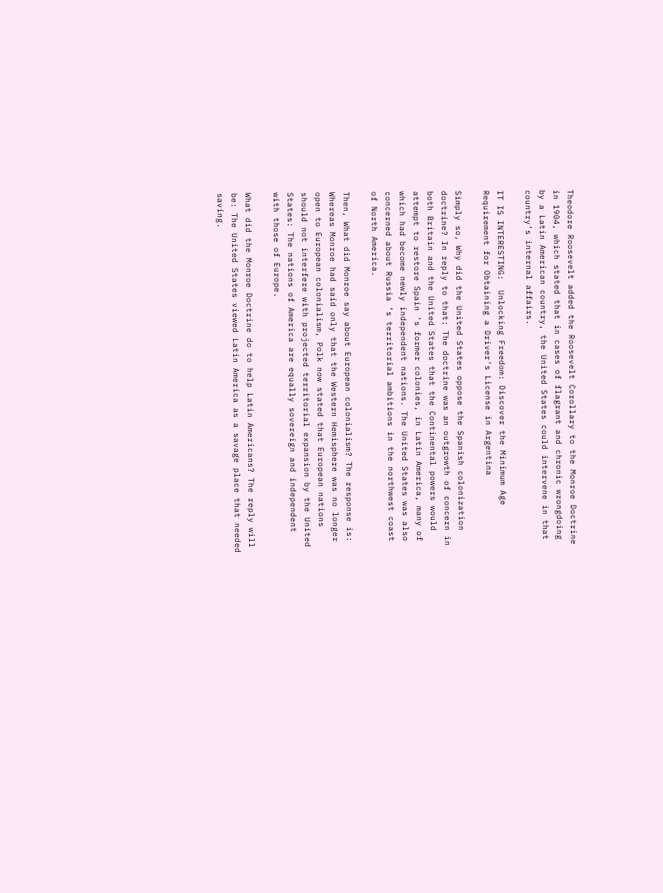Theodore Roosevelt added the Roosevelt Corollary to the Monroe Doctrine in 1904, which stated that in cases of flagrant and chronic wrongdoing by a Latin American country, the United States could intervene in that country’s internal affairs.

IT IS INTERESTING:  Unlocking Freedom: Discover the Minimum Age Requirement for Obtaining a Driver's License in Argentina

Simply so, Why did the United States oppose the Spanish colonization doctrine? In reply to that: The doctrine was an outgrowth of concern in both Britain and the United States that the Continental powers would attempt to restore Spain ’s former colonies, in Latin America, many of which had become newly independent nations. The United States was also concerned about Russia ’s territorial ambitions in the northwest coast of North America.

Then, What did Monroe say about European colonialism? The response is: Whereas Monroe had said only that the Western Hemisphere was no longer open to European colonialism, Polk now stated that European nations should not interfere with projected territorial expansion by the United States: The nations of America are equally sovereign and independent with those of Europe.

What did the Monroe Doctrine do to help Latin Americans? The reply will be: The United States viewed Latin America as a savage place that needed saving.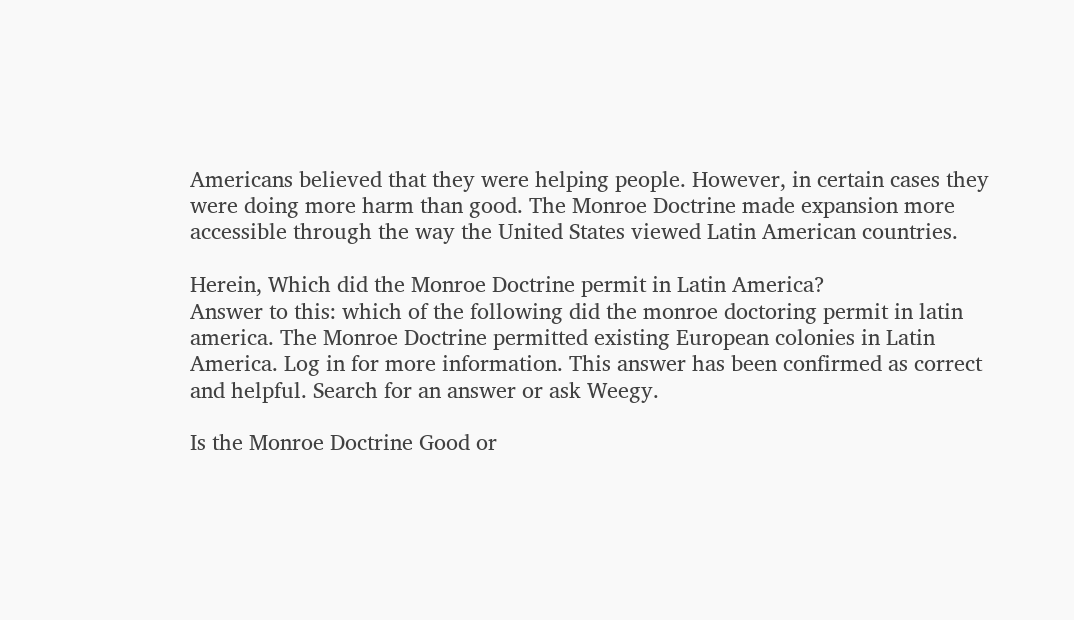Americans believed that they were helping people. However, in certain cases they were doing more harm than good. The Monroe Doctrine made expansion more accessible through the way the United States viewed Latin American countries.

Herein, Which did the Monroe Doctrine permit in Latin America?
Answer to this: which of the following did the monroe doctoring permit in latin america. The Monroe Doctrine permitted existing European colonies in Latin America. Log in for more information. This answer has been confirmed as correct and helpful. Search for an answer or ask Weegy.

Is the Monroe Doctrine Good or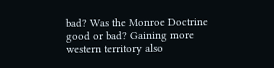bad? Was the Monroe Doctrine good or bad? Gaining more western territory also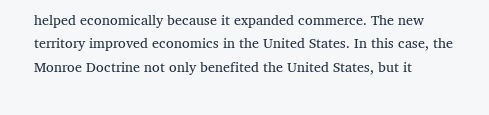helped economically because it expanded commerce. The new territory improved economics in the United States. In this case, the Monroe Doctrine not only benefited the United States, but it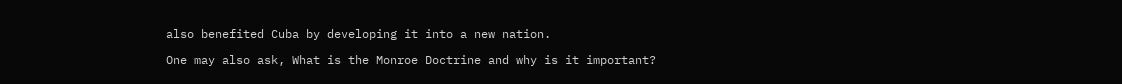also benefited Cuba by developing it into a new nation.

One may also ask, What is the Monroe Doctrine and why is it important?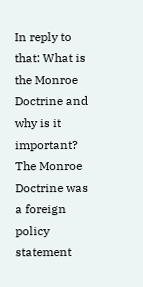In reply to that: What is the Monroe Doctrine and why is it important? The Monroe Doctrine was a foreign policy statement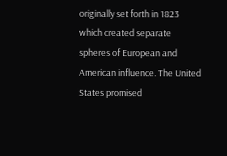originally set forth in 1823 which created separate spheres of European and American influence. The United States promised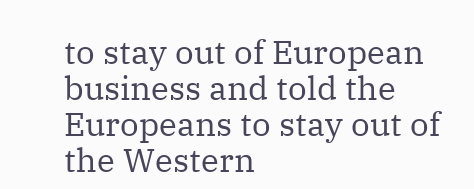to stay out of European business and told the Europeans to stay out of the Western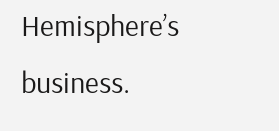Hemisphere’s business.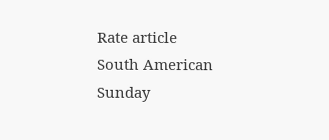Rate article
South American Sunday